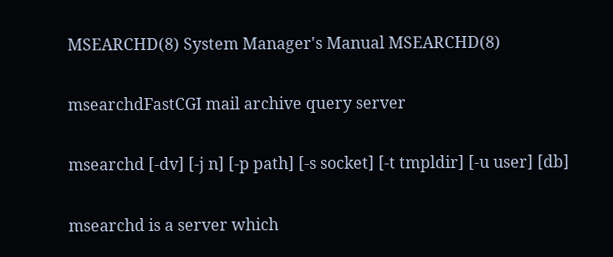MSEARCHD(8) System Manager's Manual MSEARCHD(8)

msearchdFastCGI mail archive query server

msearchd [-dv] [-j n] [-p path] [-s socket] [-t tmpldir] [-u user] [db]

msearchd is a server which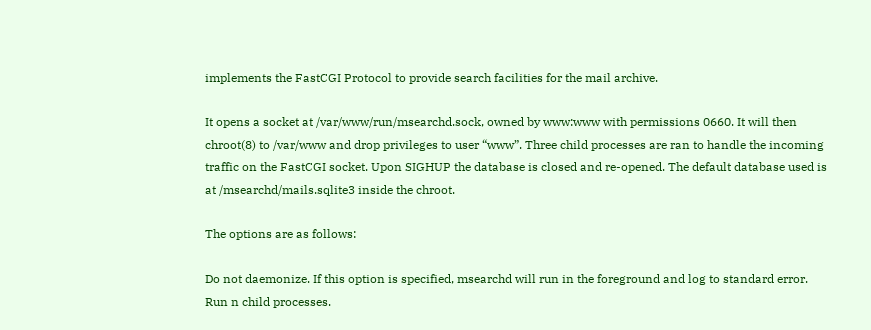implements the FastCGI Protocol to provide search facilities for the mail archive.

It opens a socket at /var/www/run/msearchd.sock, owned by www:www with permissions 0660. It will then chroot(8) to /var/www and drop privileges to user “www”. Three child processes are ran to handle the incoming traffic on the FastCGI socket. Upon SIGHUP the database is closed and re-opened. The default database used is at /msearchd/mails.sqlite3 inside the chroot.

The options are as follows:

Do not daemonize. If this option is specified, msearchd will run in the foreground and log to standard error.
Run n child processes.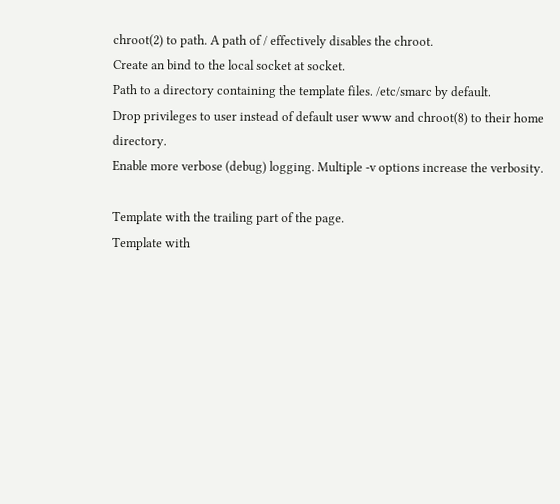chroot(2) to path. A path of / effectively disables the chroot.
Create an bind to the local socket at socket.
Path to a directory containing the template files. /etc/smarc by default.
Drop privileges to user instead of default user www and chroot(8) to their home directory.
Enable more verbose (debug) logging. Multiple -v options increase the verbosity.

Template with the trailing part of the page.
Template with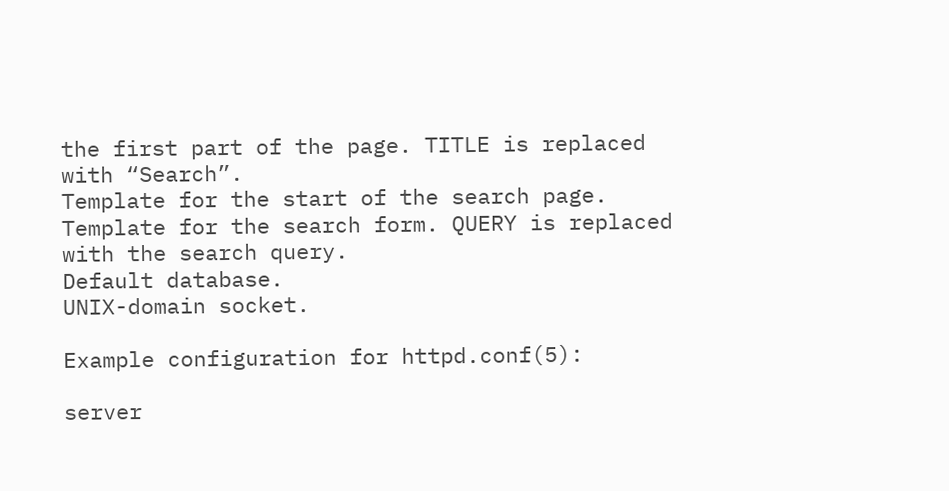the first part of the page. TITLE is replaced with “Search”.
Template for the start of the search page.
Template for the search form. QUERY is replaced with the search query.
Default database.
UNIX-domain socket.

Example configuration for httpd.conf(5):

server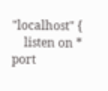"localhost" {
    listen on * port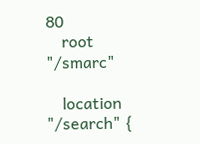80
    root "/smarc"

    location "/search" {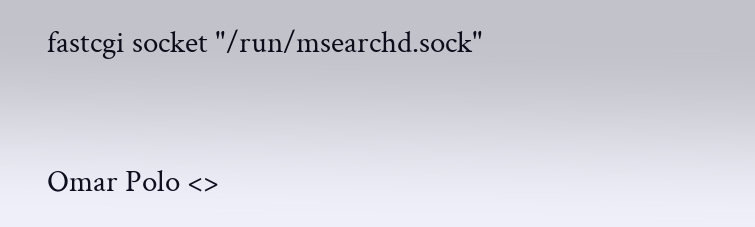fastcgi socket "/run/msearchd.sock"


Omar Polo <>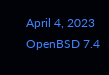April 4, 2023 OpenBSD 7.4